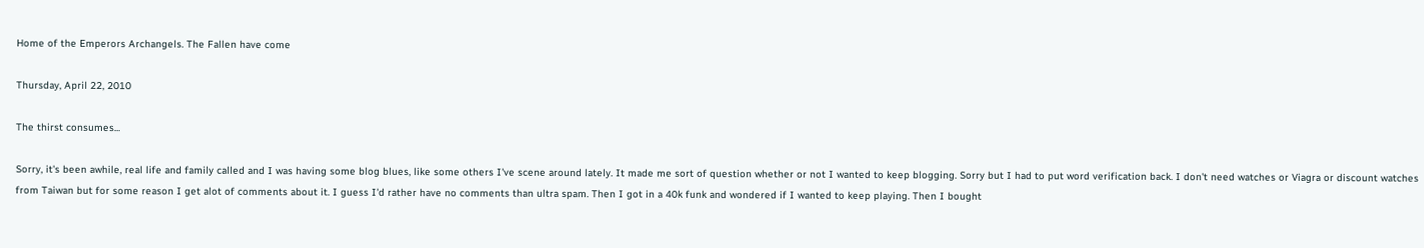Home of the Emperors Archangels. The Fallen have come

Thursday, April 22, 2010

The thirst consumes...

Sorry, it's been awhile, real life and family called and I was having some blog blues, like some others I've scene around lately. It made me sort of question whether or not I wanted to keep blogging. Sorry but I had to put word verification back. I don't need watches or Viagra or discount watches from Taiwan but for some reason I get alot of comments about it. I guess I'd rather have no comments than ultra spam. Then I got in a 40k funk and wondered if I wanted to keep playing. Then I bought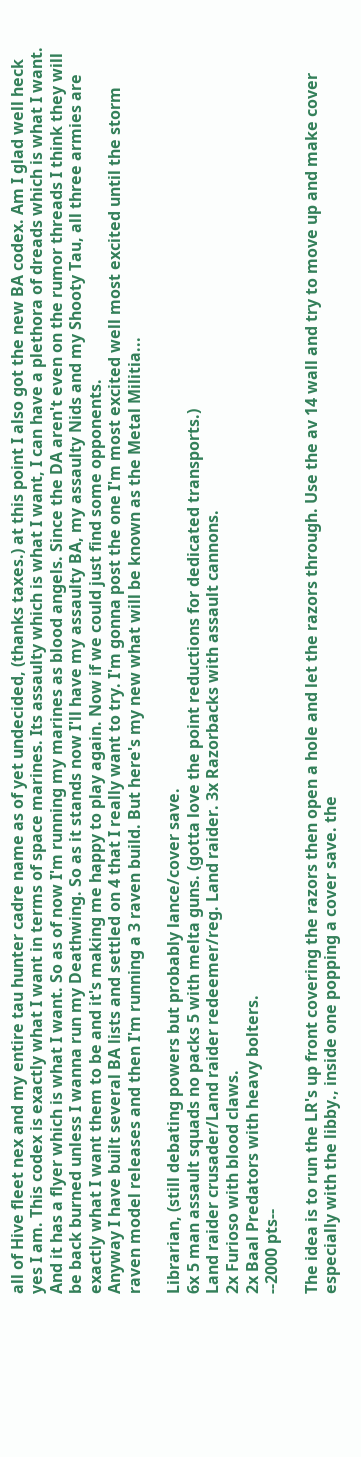all of Hive fleet nex and my entire tau hunter cadre name as of yet undecided, (thanks taxes.) at this point I also got the new BA codex. Am I glad well heck yes I am. This codex is exactly what I want in terms of space marines. Its assaulty which is what I want, I can have a plethora of dreads which is what I want. And it has a flyer which is what I want. So as of now I'm running my marines as blood angels. Since the DA aren't even on the rumor threads I think they will be back burned unless I wanna run my Deathwing. So as it stands now I'll have my assaulty BA, my assaulty Nids and my Shooty Tau, all three armies are exactly what I want them to be and it's making me happy to play again. Now if we could just find some opponents.
Anyway I have built several BA lists and settled on 4 that I really want to try. I'm gonna post the one I'm most excited well most excited until the storm raven model releases and then I'm running a 3 raven build. But here's my new what will be known as the Metal Militia...

Librarian, (still debating powers but probably lance/cover save.
6x 5 man assault squads no packs 5 with melta guns. (gotta love the point reductions for dedicated transports.)
Land raider crusader/Land raider redeemer/reg. Land raider. 3x Razorbacks with assault cannons.
2x Furioso with blood claws.
2x Baal Predators with heavy bolters.
--2000 pts--

The idea is to run the LR's up front covering the razors then open a hole and let the razors through. Use the av 14 wall and try to move up and make cover especially with the libby., inside one popping a cover save. the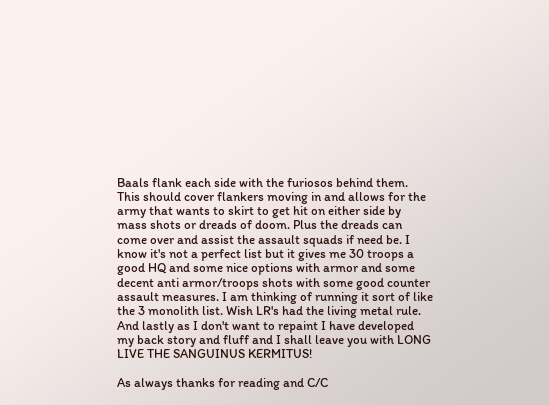Baals flank each side with the furiosos behind them. This should cover flankers moving in and allows for the army that wants to skirt to get hit on either side by mass shots or dreads of doom. Plus the dreads can come over and assist the assault squads if need be. I know it's not a perfect list but it gives me 30 troops a good HQ and some nice options with armor and some decent anti armor/troops shots with some good counter assault measures. I am thinking of running it sort of like the 3 monolith list. Wish LR's had the living metal rule. And lastly as I don't want to repaint I have developed my back story and fluff and I shall leave you with LONG LIVE THE SANGUINUS KERMITUS!

As always thanks for reading and C/C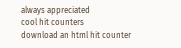always appreciated
cool hit counters
download an html hit counter